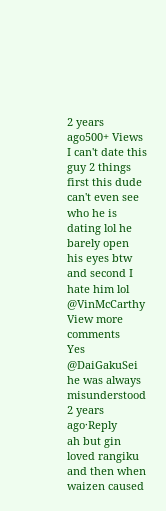2 years ago500+ Views
I can't date this guy 2 things first this dude can't even see who he is dating lol he barely open his eyes btw and second I hate him lol @VinMcCarthy
View more comments
Yes @DaiGakuSei he was always misunderstood
2 years ago·Reply
ah but gin loved rangiku and then when waizen caused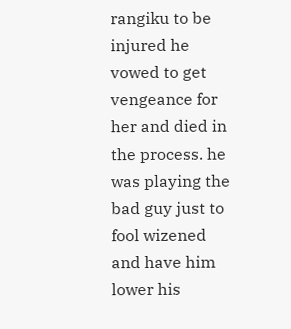rangiku to be injured he vowed to get vengeance for her and died in the process. he was playing the bad guy just to fool wizened and have him lower his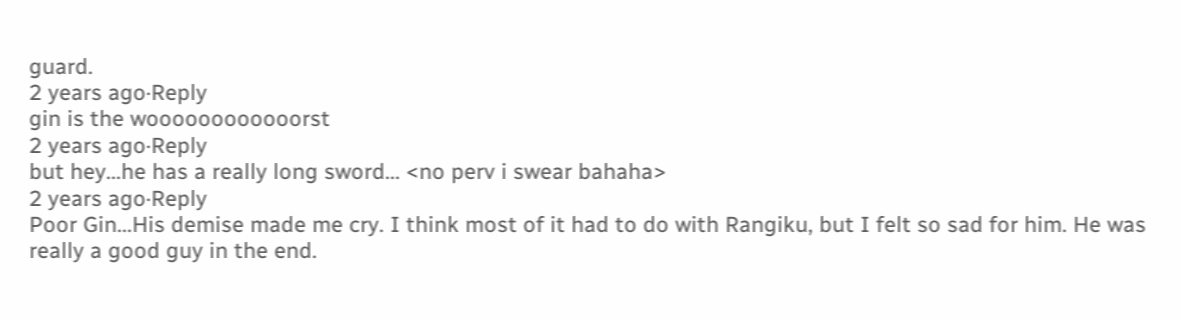guard.
2 years ago·Reply
gin is the woooooooooooorst
2 years ago·Reply
but hey...he has a really long sword... <no perv i swear bahaha>
2 years ago·Reply
Poor Gin...His demise made me cry. I think most of it had to do with Rangiku, but I felt so sad for him. He was really a good guy in the end.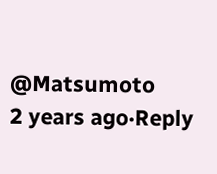@Matsumoto
2 years ago·Reply